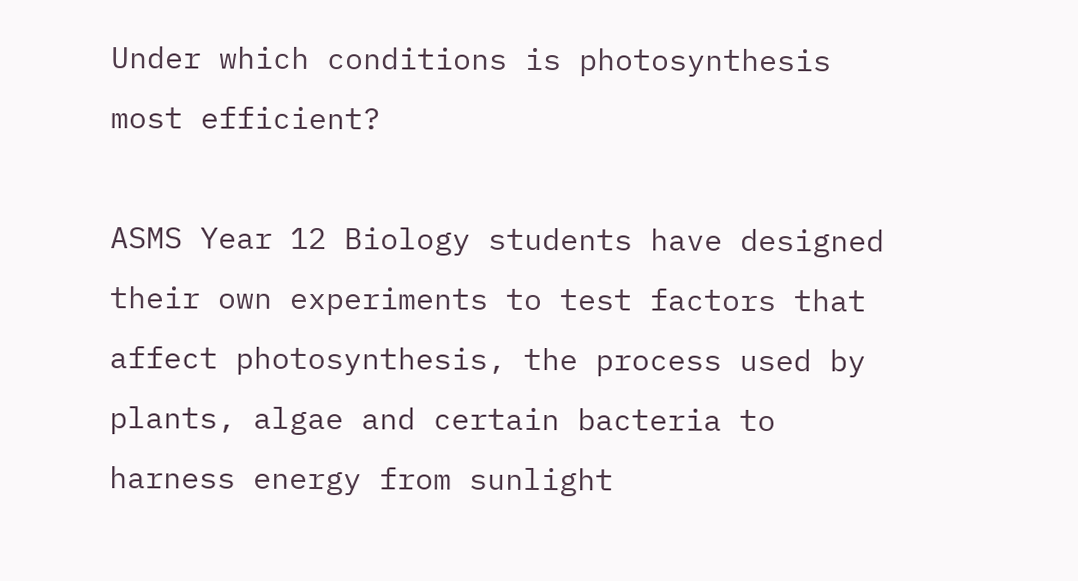Under which conditions is photosynthesis most efficient?

ASMS Year 12 Biology students have designed their own experiments to test factors that affect photosynthesis, the process used by plants, algae and certain bacteria to harness energy from sunlight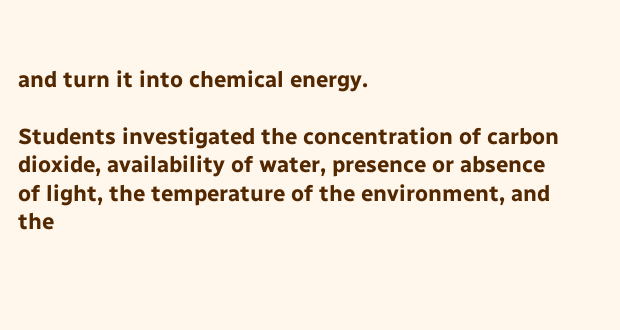and turn it into chemical energy.

Students investigated the concentration of carbon dioxide, availability of water, presence or absence of light, the temperature of the environment, and the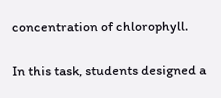concentration of chlorophyll.

In this task, students designed a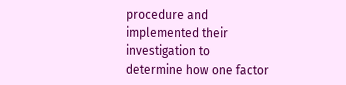procedure and implemented their investigation to determine how one factor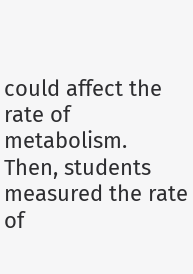could affect the rate of metabolism.
Then, students measured the rate of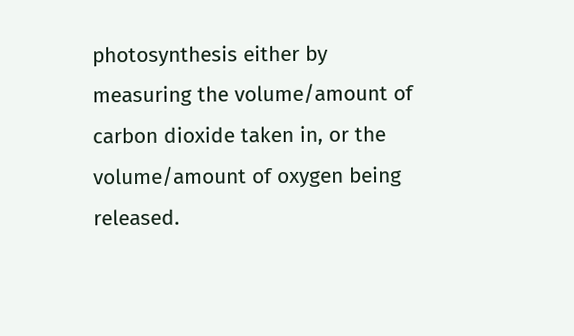photosynthesis either by measuring the volume/amount of carbon dioxide taken in, or the volume/amount of oxygen being released.